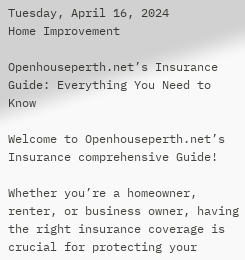Tuesday, April 16, 2024
Home Improvement

Openhouseperth.net’s Insurance Guide: Everything You Need to Know

Welcome to Openhouseperth.net’s Insurance comprehensive Guide!

Whether you’re a homeowner, renter, or business owner, having the right insurance coverage is crucial for protecting your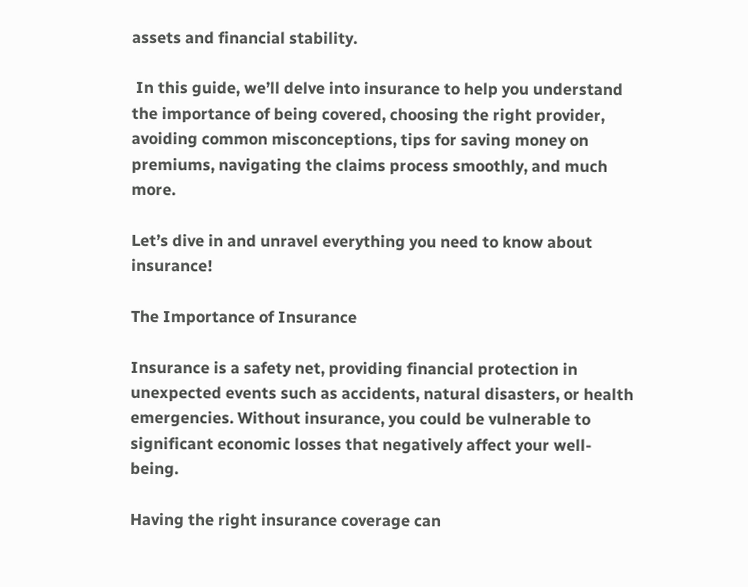assets and financial stability.

 In this guide, we’ll delve into insurance to help you understand the importance of being covered, choosing the right provider, avoiding common misconceptions, tips for saving money on premiums, navigating the claims process smoothly, and much more.

Let’s dive in and unravel everything you need to know about insurance!

The Importance of Insurance

Insurance is a safety net, providing financial protection in unexpected events such as accidents, natural disasters, or health emergencies. Without insurance, you could be vulnerable to significant economic losses that negatively affect your well-being.

Having the right insurance coverage can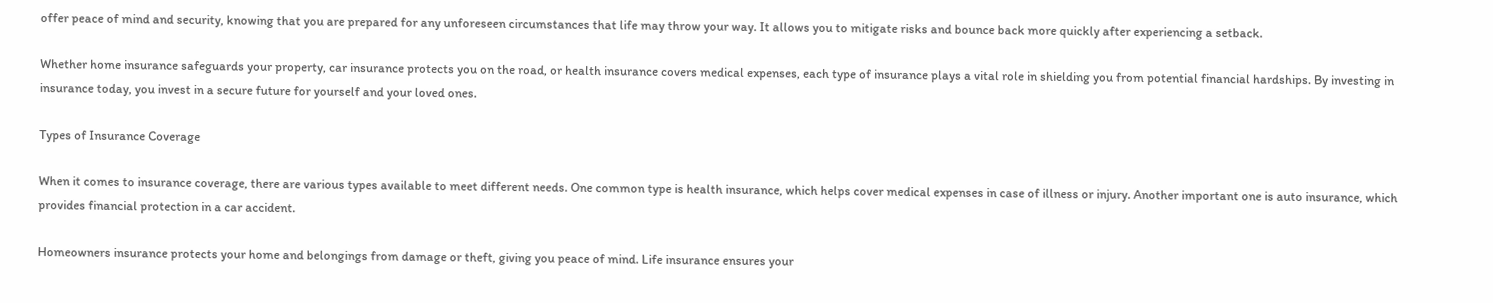offer peace of mind and security, knowing that you are prepared for any unforeseen circumstances that life may throw your way. It allows you to mitigate risks and bounce back more quickly after experiencing a setback.

Whether home insurance safeguards your property, car insurance protects you on the road, or health insurance covers medical expenses, each type of insurance plays a vital role in shielding you from potential financial hardships. By investing in insurance today, you invest in a secure future for yourself and your loved ones.

Types of Insurance Coverage

When it comes to insurance coverage, there are various types available to meet different needs. One common type is health insurance, which helps cover medical expenses in case of illness or injury. Another important one is auto insurance, which provides financial protection in a car accident.

Homeowners insurance protects your home and belongings from damage or theft, giving you peace of mind. Life insurance ensures your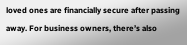loved ones are financially secure after passing away. For business owners, there’s also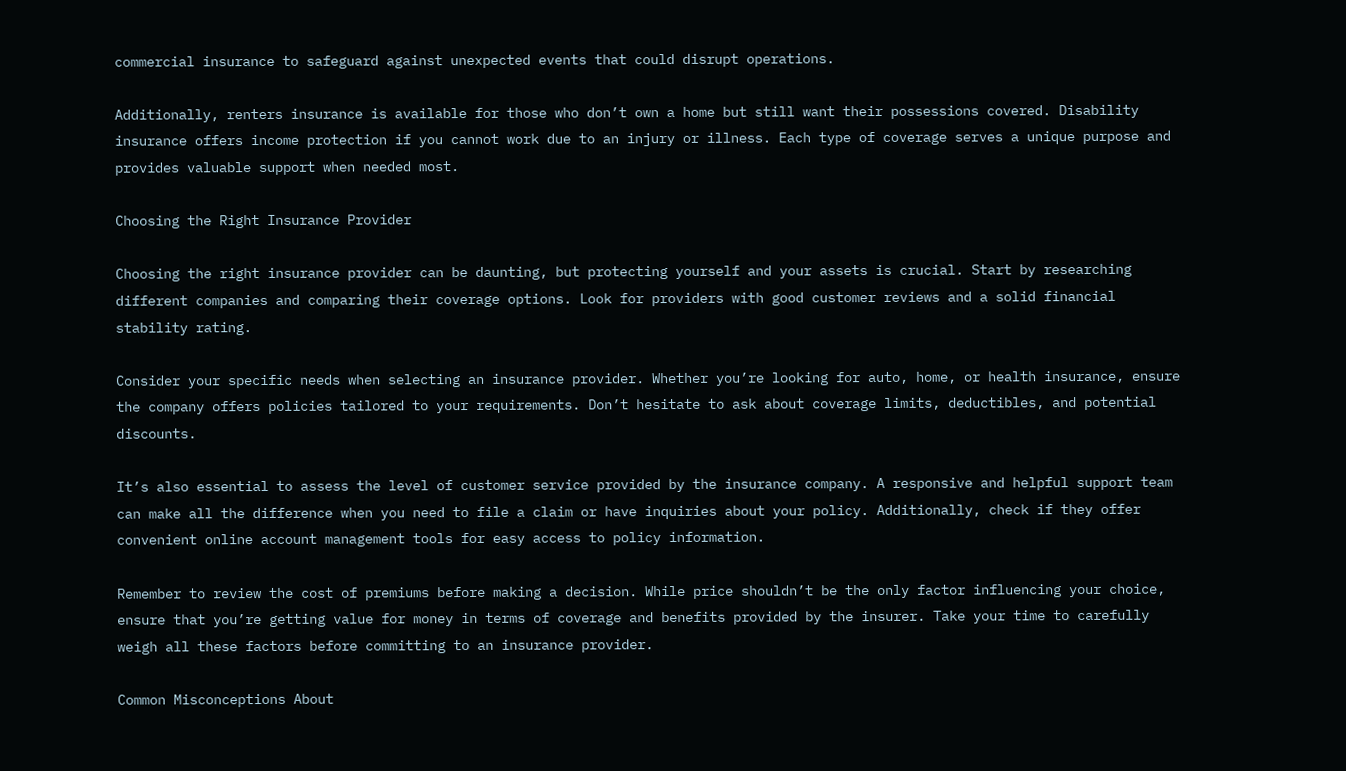commercial insurance to safeguard against unexpected events that could disrupt operations.

Additionally, renters insurance is available for those who don’t own a home but still want their possessions covered. Disability insurance offers income protection if you cannot work due to an injury or illness. Each type of coverage serves a unique purpose and provides valuable support when needed most.

Choosing the Right Insurance Provider

Choosing the right insurance provider can be daunting, but protecting yourself and your assets is crucial. Start by researching different companies and comparing their coverage options. Look for providers with good customer reviews and a solid financial stability rating.

Consider your specific needs when selecting an insurance provider. Whether you’re looking for auto, home, or health insurance, ensure the company offers policies tailored to your requirements. Don’t hesitate to ask about coverage limits, deductibles, and potential discounts.

It’s also essential to assess the level of customer service provided by the insurance company. A responsive and helpful support team can make all the difference when you need to file a claim or have inquiries about your policy. Additionally, check if they offer convenient online account management tools for easy access to policy information.

Remember to review the cost of premiums before making a decision. While price shouldn’t be the only factor influencing your choice, ensure that you’re getting value for money in terms of coverage and benefits provided by the insurer. Take your time to carefully weigh all these factors before committing to an insurance provider.

Common Misconceptions About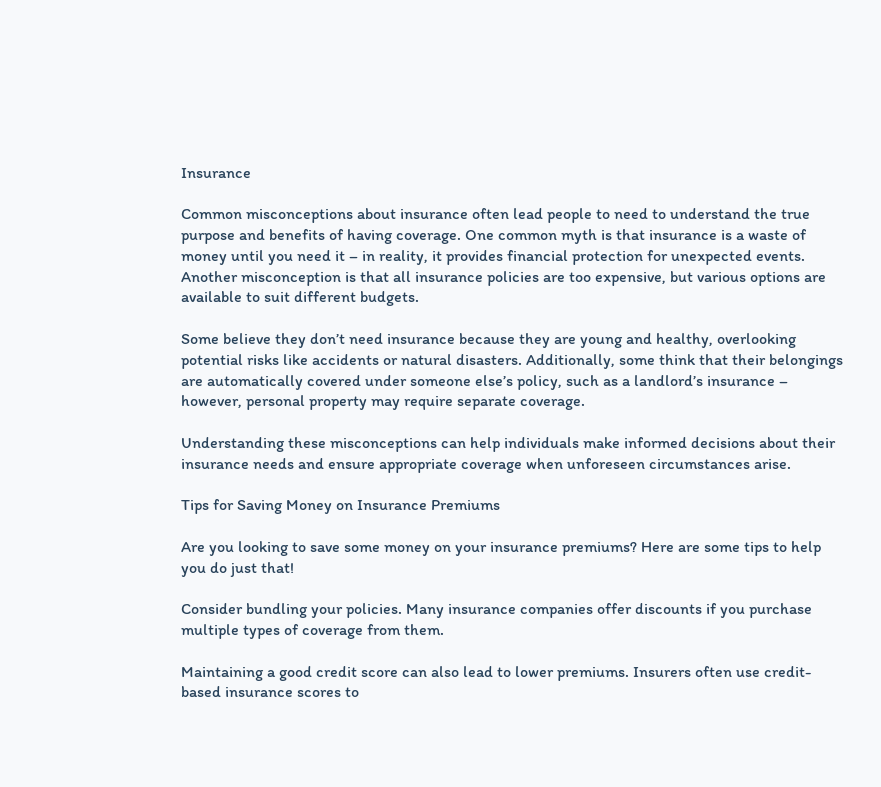Insurance

Common misconceptions about insurance often lead people to need to understand the true purpose and benefits of having coverage. One common myth is that insurance is a waste of money until you need it – in reality, it provides financial protection for unexpected events. Another misconception is that all insurance policies are too expensive, but various options are available to suit different budgets.

Some believe they don’t need insurance because they are young and healthy, overlooking potential risks like accidents or natural disasters. Additionally, some think that their belongings are automatically covered under someone else’s policy, such as a landlord’s insurance – however, personal property may require separate coverage.

Understanding these misconceptions can help individuals make informed decisions about their insurance needs and ensure appropriate coverage when unforeseen circumstances arise.

Tips for Saving Money on Insurance Premiums

Are you looking to save some money on your insurance premiums? Here are some tips to help you do just that!

Consider bundling your policies. Many insurance companies offer discounts if you purchase multiple types of coverage from them.

Maintaining a good credit score can also lead to lower premiums. Insurers often use credit-based insurance scores to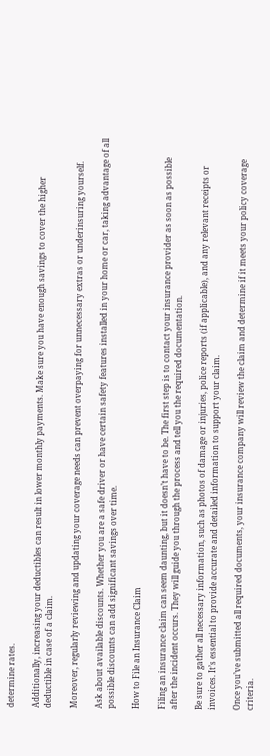determine rates.

Additionally, increasing your deductibles can result in lower monthly payments. Make sure you have enough savings to cover the higher deductible in case of a claim.

Moreover, regularly reviewing and updating your coverage needs can prevent overpaying for unnecessary extras or underinsuring yourself.

Ask about available discounts. Whether you are a safe driver or have certain safety features installed in your home or car, taking advantage of all possible discounts can add significant savings over time.

How to File an Insurance Claim

Filing an insurance claim can seem daunting, but it doesn’t have to be. The first step is to contact your insurance provider as soon as possible after the incident occurs. They will guide you through the process and tell you the required documentation.

Be sure to gather all necessary information, such as photos of damage or injuries, police reports (if applicable), and any relevant receipts or invoices. It’s essential to provide accurate and detailed information to support your claim.

Once you’ve submitted all required documents, your insurance company will review the claim and determine if it meets your policy coverage criteria.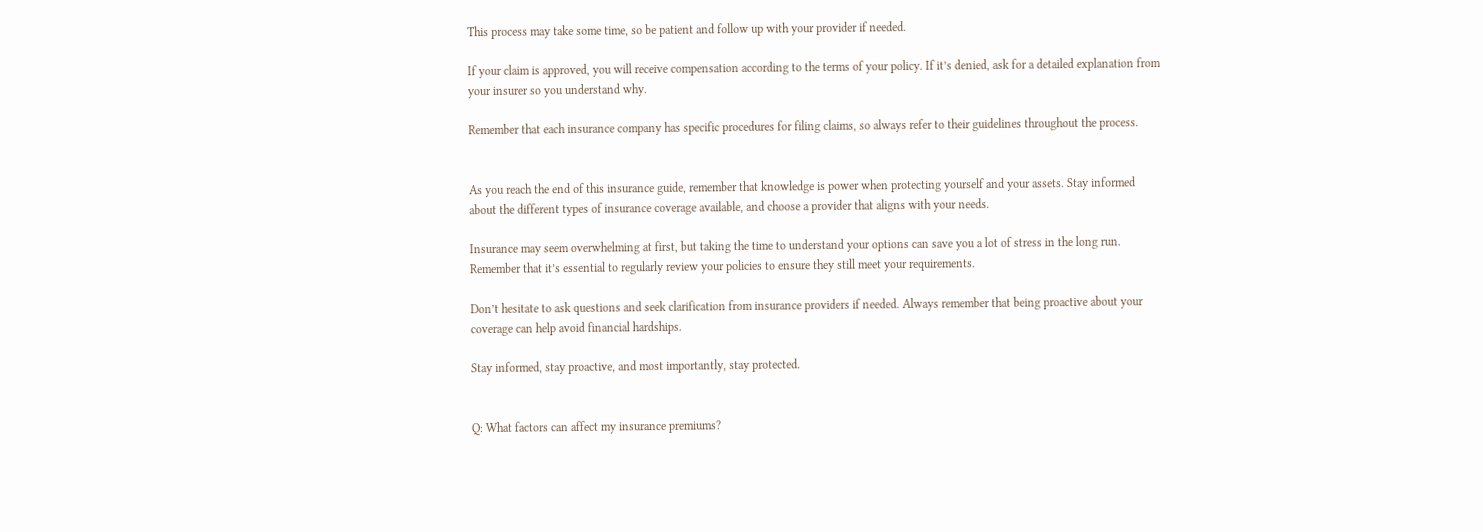This process may take some time, so be patient and follow up with your provider if needed.

If your claim is approved, you will receive compensation according to the terms of your policy. If it’s denied, ask for a detailed explanation from your insurer so you understand why.

Remember that each insurance company has specific procedures for filing claims, so always refer to their guidelines throughout the process.


As you reach the end of this insurance guide, remember that knowledge is power when protecting yourself and your assets. Stay informed about the different types of insurance coverage available, and choose a provider that aligns with your needs.

Insurance may seem overwhelming at first, but taking the time to understand your options can save you a lot of stress in the long run. Remember that it’s essential to regularly review your policies to ensure they still meet your requirements.

Don’t hesitate to ask questions and seek clarification from insurance providers if needed. Always remember that being proactive about your coverage can help avoid financial hardships.

Stay informed, stay proactive, and most importantly, stay protected.


Q: What factors can affect my insurance premiums?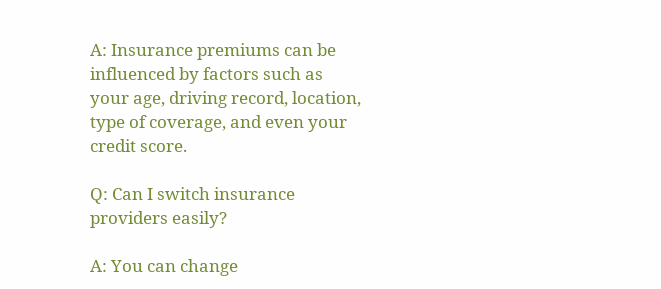A: Insurance premiums can be influenced by factors such as your age, driving record, location, type of coverage, and even your credit score.

Q: Can I switch insurance providers easily?

A: You can change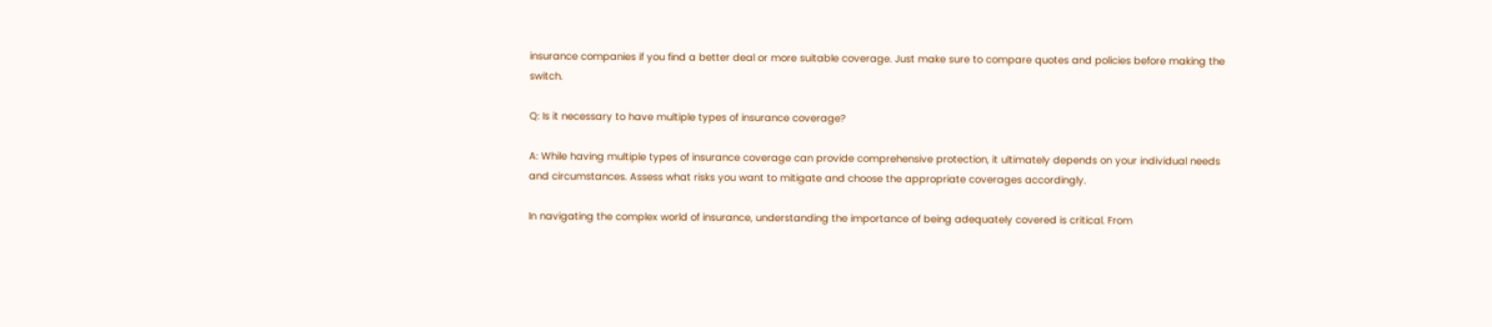insurance companies if you find a better deal or more suitable coverage. Just make sure to compare quotes and policies before making the switch.

Q: Is it necessary to have multiple types of insurance coverage?

A: While having multiple types of insurance coverage can provide comprehensive protection, it ultimately depends on your individual needs and circumstances. Assess what risks you want to mitigate and choose the appropriate coverages accordingly.

In navigating the complex world of insurance, understanding the importance of being adequately covered is critical. From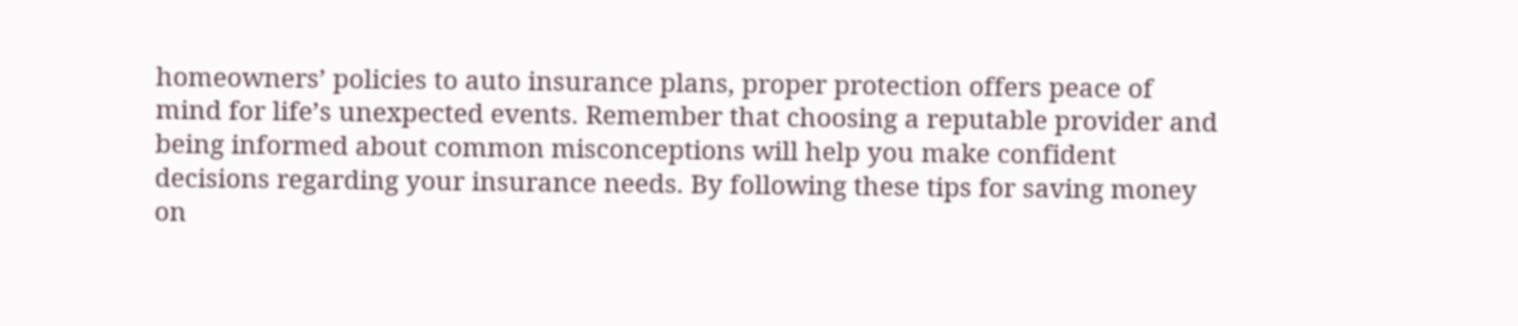homeowners’ policies to auto insurance plans, proper protection offers peace of mind for life’s unexpected events. Remember that choosing a reputable provider and being informed about common misconceptions will help you make confident decisions regarding your insurance needs. By following these tips for saving money on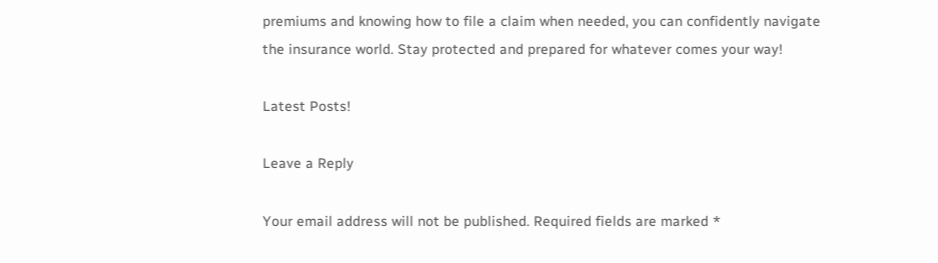premiums and knowing how to file a claim when needed, you can confidently navigate the insurance world. Stay protected and prepared for whatever comes your way!

Latest Posts!

Leave a Reply

Your email address will not be published. Required fields are marked *